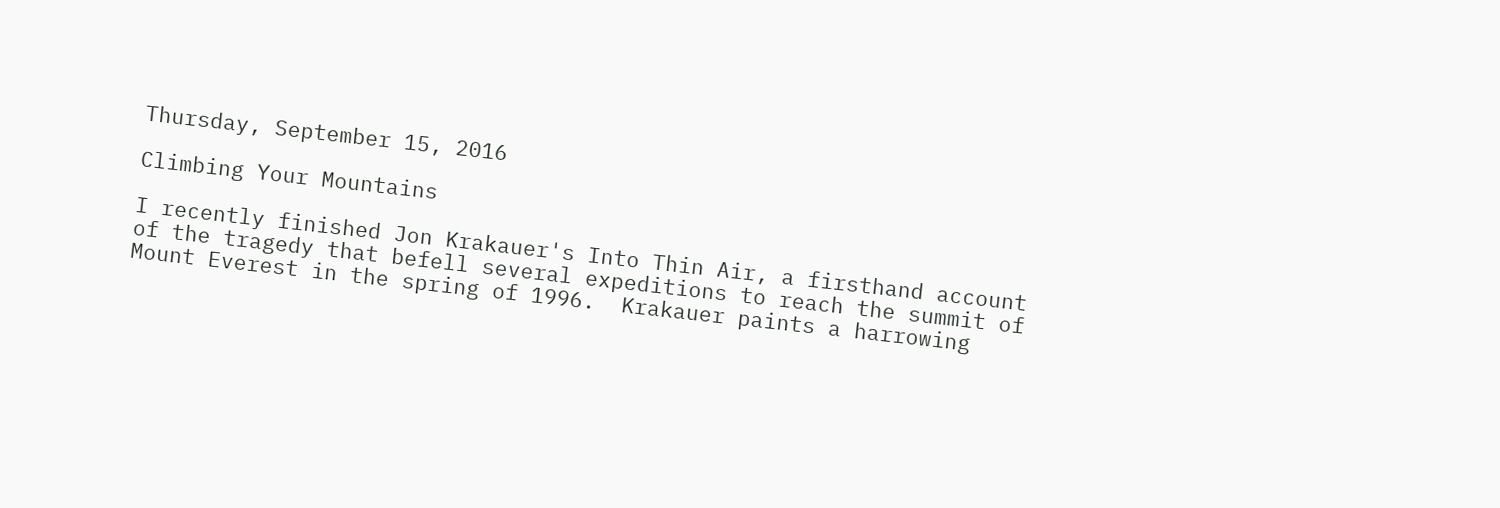Thursday, September 15, 2016

Climbing Your Mountains

I recently finished Jon Krakauer's Into Thin Air, a firsthand account of the tragedy that befell several expeditions to reach the summit of Mount Everest in the spring of 1996.  Krakauer paints a harrowing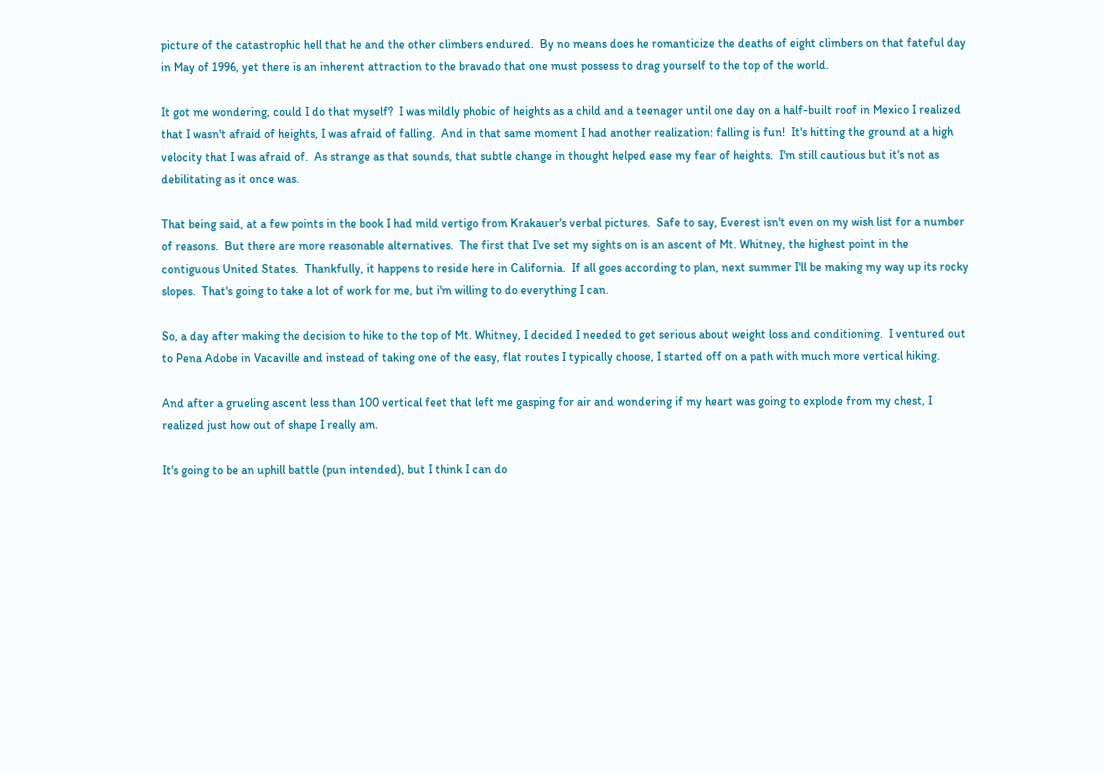picture of the catastrophic hell that he and the other climbers endured.  By no means does he romanticize the deaths of eight climbers on that fateful day in May of 1996, yet there is an inherent attraction to the bravado that one must possess to drag yourself to the top of the world.

It got me wondering, could I do that myself?  I was mildly phobic of heights as a child and a teenager until one day on a half-built roof in Mexico I realized that I wasn't afraid of heights, I was afraid of falling.  And in that same moment I had another realization: falling is fun!  It's hitting the ground at a high velocity that I was afraid of.  As strange as that sounds, that subtle change in thought helped ease my fear of heights.  I'm still cautious but it's not as debilitating as it once was.

That being said, at a few points in the book I had mild vertigo from Krakauer's verbal pictures.  Safe to say, Everest isn't even on my wish list for a number of reasons.  But there are more reasonable alternatives.  The first that I've set my sights on is an ascent of Mt. Whitney, the highest point in the contiguous United States.  Thankfully, it happens to reside here in California.  If all goes according to plan, next summer I'll be making my way up its rocky slopes.  That's going to take a lot of work for me, but i'm willing to do everything I can.

So, a day after making the decision to hike to the top of Mt. Whitney, I decided I needed to get serious about weight loss and conditioning.  I ventured out to Pena Adobe in Vacaville and instead of taking one of the easy, flat routes I typically choose, I started off on a path with much more vertical hiking.

And after a grueling ascent less than 100 vertical feet that left me gasping for air and wondering if my heart was going to explode from my chest, I realized just how out of shape I really am.

It's going to be an uphill battle (pun intended), but I think I can do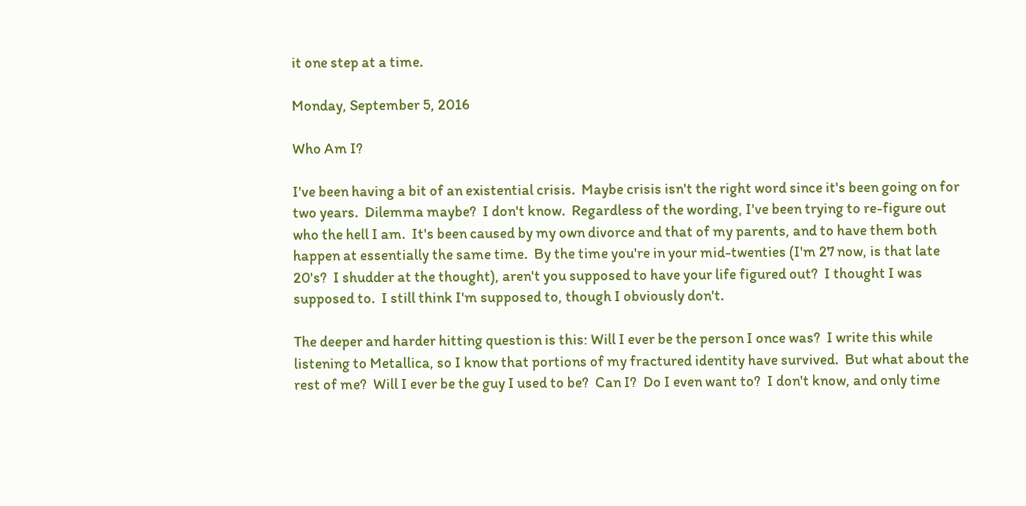it one step at a time.

Monday, September 5, 2016

Who Am I?

I've been having a bit of an existential crisis.  Maybe crisis isn't the right word since it's been going on for two years.  Dilemma maybe?  I don't know.  Regardless of the wording, I've been trying to re-figure out who the hell I am.  It's been caused by my own divorce and that of my parents, and to have them both happen at essentially the same time.  By the time you're in your mid-twenties (I'm 27 now, is that late 20's?  I shudder at the thought), aren't you supposed to have your life figured out?  I thought I was supposed to.  I still think I'm supposed to, though I obviously don't.

The deeper and harder hitting question is this: Will I ever be the person I once was?  I write this while listening to Metallica, so I know that portions of my fractured identity have survived.  But what about the rest of me?  Will I ever be the guy I used to be?  Can I?  Do I even want to?  I don't know, and only time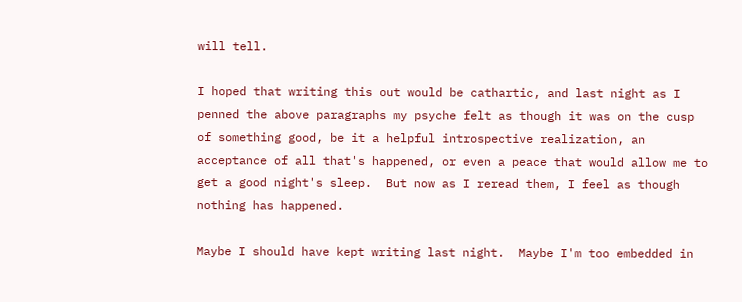will tell.

I hoped that writing this out would be cathartic, and last night as I penned the above paragraphs my psyche felt as though it was on the cusp of something good, be it a helpful introspective realization, an acceptance of all that's happened, or even a peace that would allow me to get a good night's sleep.  But now as I reread them, I feel as though nothing has happened.

Maybe I should have kept writing last night.  Maybe I'm too embedded in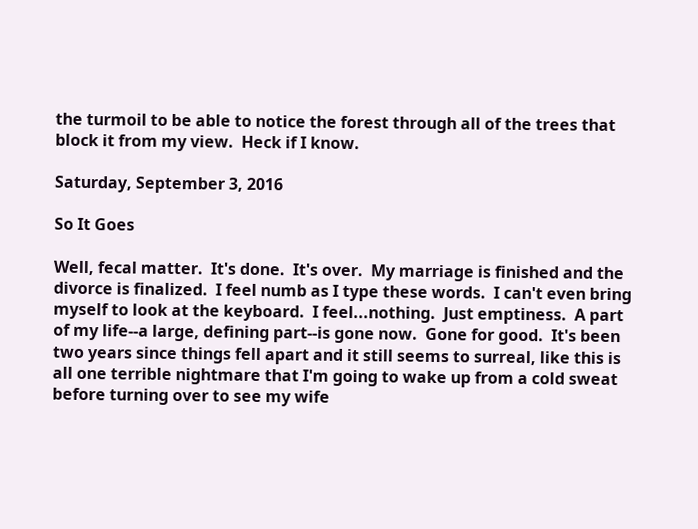the turmoil to be able to notice the forest through all of the trees that block it from my view.  Heck if I know.

Saturday, September 3, 2016

So It Goes

Well, fecal matter.  It's done.  It's over.  My marriage is finished and the divorce is finalized.  I feel numb as I type these words.  I can't even bring myself to look at the keyboard.  I feel...nothing.  Just emptiness.  A part of my life--a large, defining part--is gone now.  Gone for good.  It's been two years since things fell apart and it still seems to surreal, like this is all one terrible nightmare that I'm going to wake up from a cold sweat before turning over to see my wife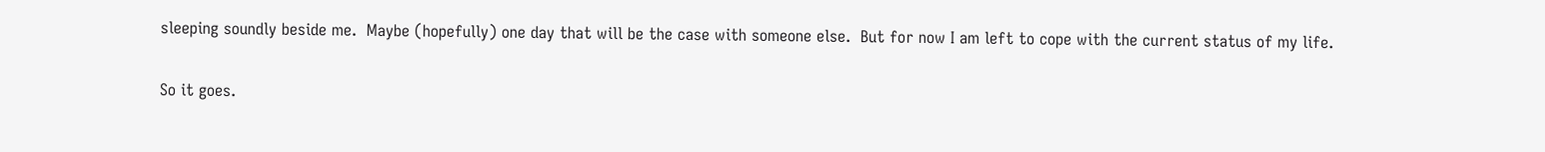sleeping soundly beside me.  Maybe (hopefully) one day that will be the case with someone else.  But for now I am left to cope with the current status of my life.

So it goes.